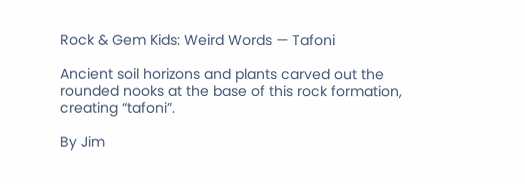Rock & Gem Kids: Weird Words — Tafoni

Ancient soil horizons and plants carved out the rounded nooks at the base of this rock formation, creating “tafoni”.

By Jim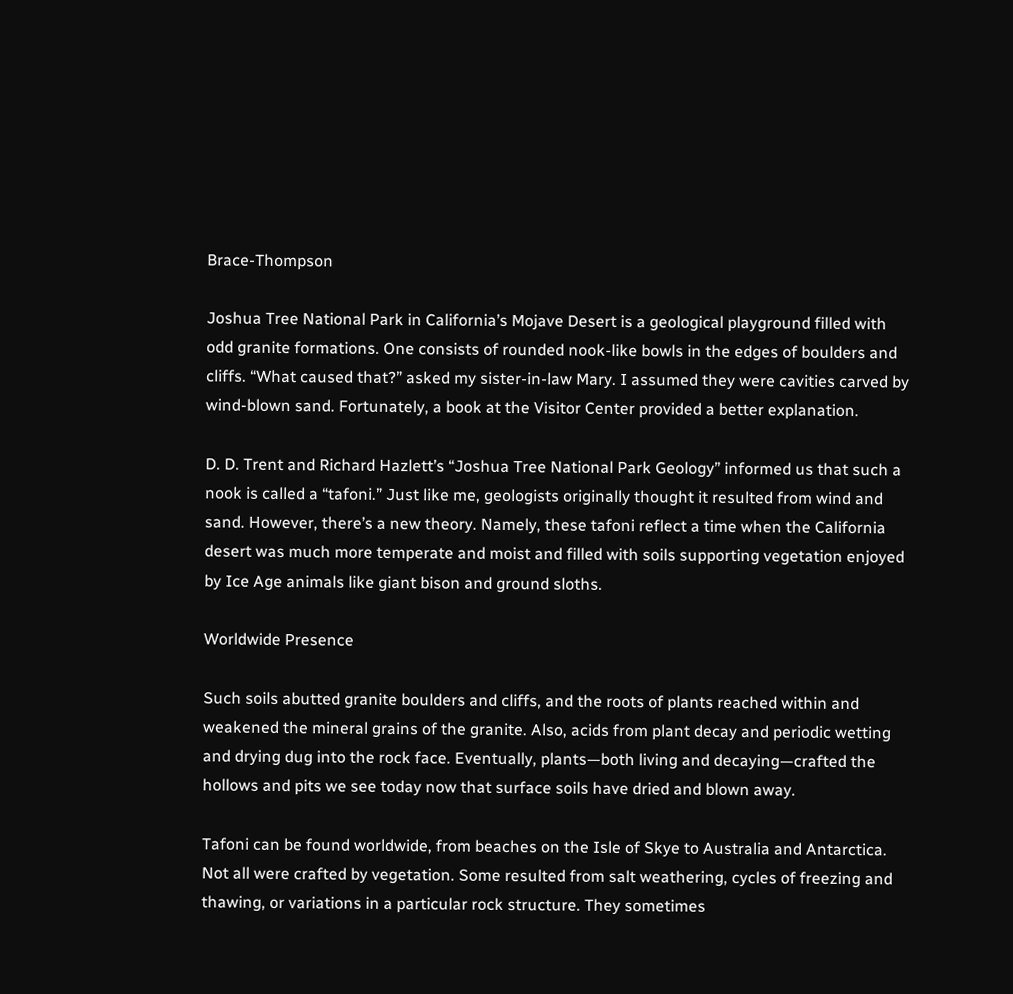Brace-Thompson

Joshua Tree National Park in California’s Mojave Desert is a geological playground filled with odd granite formations. One consists of rounded nook-like bowls in the edges of boulders and cliffs. “What caused that?” asked my sister-in-law Mary. I assumed they were cavities carved by wind-blown sand. Fortunately, a book at the Visitor Center provided a better explanation.

D. D. Trent and Richard Hazlett’s “Joshua Tree National Park Geology” informed us that such a nook is called a “tafoni.” Just like me, geologists originally thought it resulted from wind and sand. However, there’s a new theory. Namely, these tafoni reflect a time when the California desert was much more temperate and moist and filled with soils supporting vegetation enjoyed by Ice Age animals like giant bison and ground sloths.

Worldwide Presence

Such soils abutted granite boulders and cliffs, and the roots of plants reached within and weakened the mineral grains of the granite. Also, acids from plant decay and periodic wetting and drying dug into the rock face. Eventually, plants—both living and decaying—crafted the hollows and pits we see today now that surface soils have dried and blown away.

Tafoni can be found worldwide, from beaches on the Isle of Skye to Australia and Antarctica. Not all were crafted by vegetation. Some resulted from salt weathering, cycles of freezing and thawing, or variations in a particular rock structure. They sometimes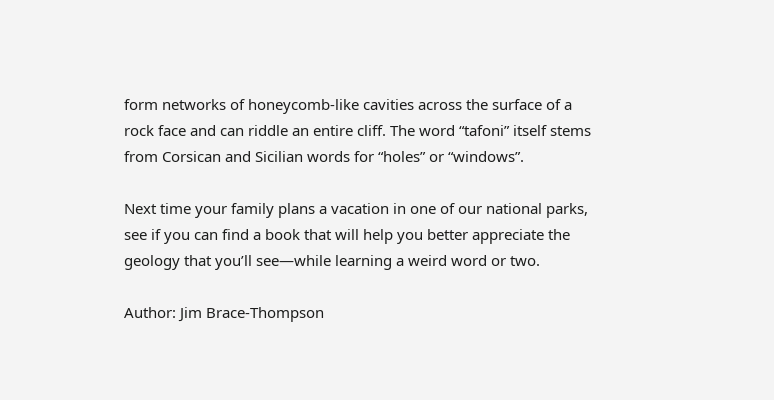form networks of honeycomb-like cavities across the surface of a rock face and can riddle an entire cliff. The word “tafoni” itself stems from Corsican and Sicilian words for “holes” or “windows”.

Next time your family plans a vacation in one of our national parks, see if you can find a book that will help you better appreciate the geology that you’ll see—while learning a weird word or two.

Author: Jim Brace-Thompson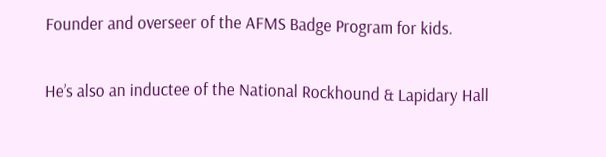Founder and overseer of the AFMS Badge Program for kids.

He’s also an inductee of the National Rockhound & Lapidary Hall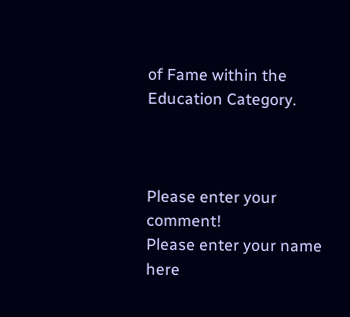of Fame within the Education Category.



Please enter your comment!
Please enter your name here